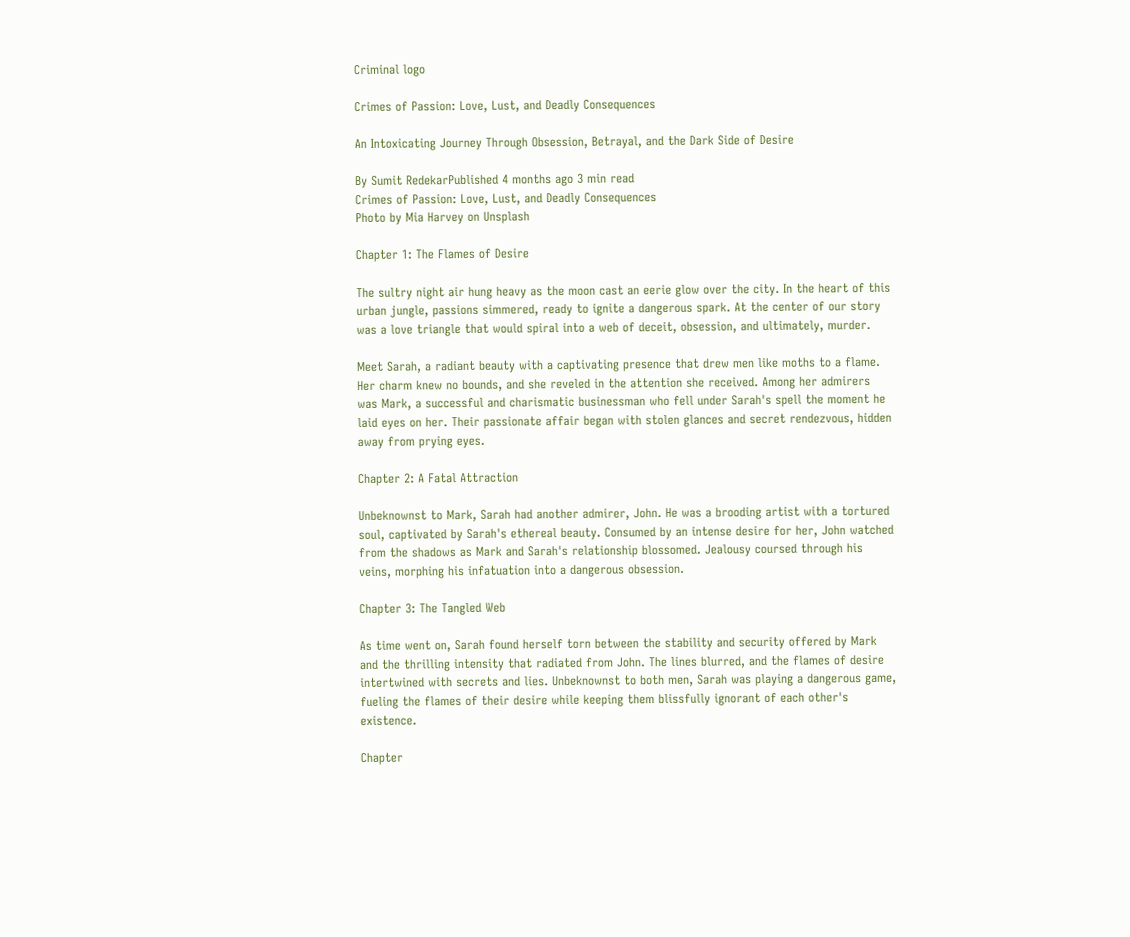Criminal logo

Crimes of Passion: Love, Lust, and Deadly Consequences

An Intoxicating Journey Through Obsession, Betrayal, and the Dark Side of Desire

By Sumit RedekarPublished 4 months ago 3 min read
Crimes of Passion: Love, Lust, and Deadly Consequences
Photo by Mia Harvey on Unsplash

Chapter 1: The Flames of Desire

The sultry night air hung heavy as the moon cast an eerie glow over the city. In the heart of this urban jungle, passions simmered, ready to ignite a dangerous spark. At the center of our story was a love triangle that would spiral into a web of deceit, obsession, and ultimately, murder.

Meet Sarah, a radiant beauty with a captivating presence that drew men like moths to a flame. Her charm knew no bounds, and she reveled in the attention she received. Among her admirers was Mark, a successful and charismatic businessman who fell under Sarah's spell the moment he laid eyes on her. Their passionate affair began with stolen glances and secret rendezvous, hidden away from prying eyes.

Chapter 2: A Fatal Attraction

Unbeknownst to Mark, Sarah had another admirer, John. He was a brooding artist with a tortured soul, captivated by Sarah's ethereal beauty. Consumed by an intense desire for her, John watched from the shadows as Mark and Sarah's relationship blossomed. Jealousy coursed through his veins, morphing his infatuation into a dangerous obsession.

Chapter 3: The Tangled Web

As time went on, Sarah found herself torn between the stability and security offered by Mark and the thrilling intensity that radiated from John. The lines blurred, and the flames of desire intertwined with secrets and lies. Unbeknownst to both men, Sarah was playing a dangerous game, fueling the flames of their desire while keeping them blissfully ignorant of each other's existence.

Chapter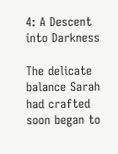4: A Descent into Darkness

The delicate balance Sarah had crafted soon began to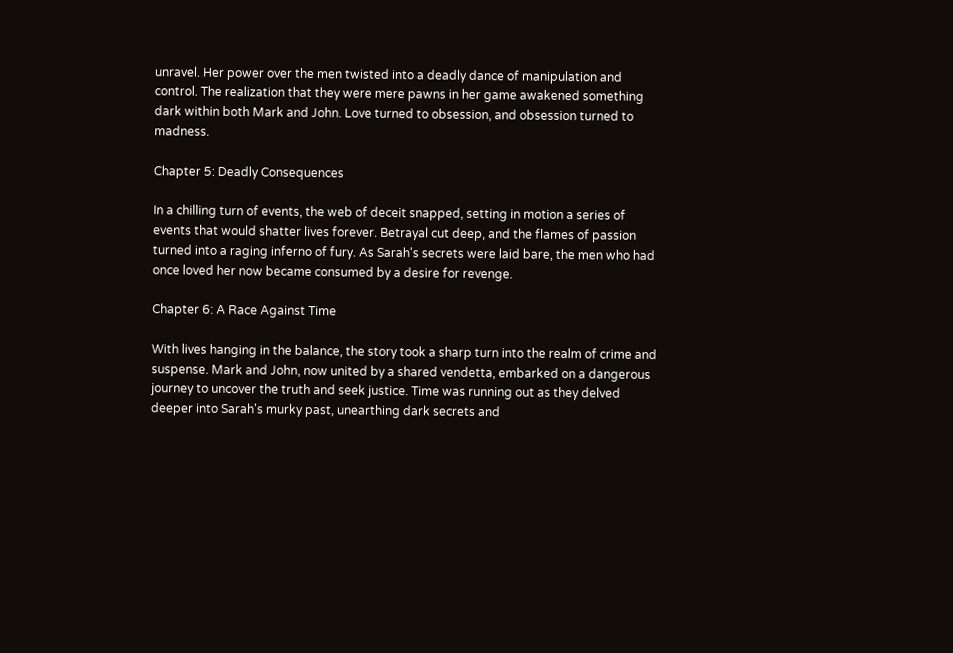unravel. Her power over the men twisted into a deadly dance of manipulation and control. The realization that they were mere pawns in her game awakened something dark within both Mark and John. Love turned to obsession, and obsession turned to madness.

Chapter 5: Deadly Consequences

In a chilling turn of events, the web of deceit snapped, setting in motion a series of events that would shatter lives forever. Betrayal cut deep, and the flames of passion turned into a raging inferno of fury. As Sarah's secrets were laid bare, the men who had once loved her now became consumed by a desire for revenge.

Chapter 6: A Race Against Time

With lives hanging in the balance, the story took a sharp turn into the realm of crime and suspense. Mark and John, now united by a shared vendetta, embarked on a dangerous journey to uncover the truth and seek justice. Time was running out as they delved deeper into Sarah's murky past, unearthing dark secrets and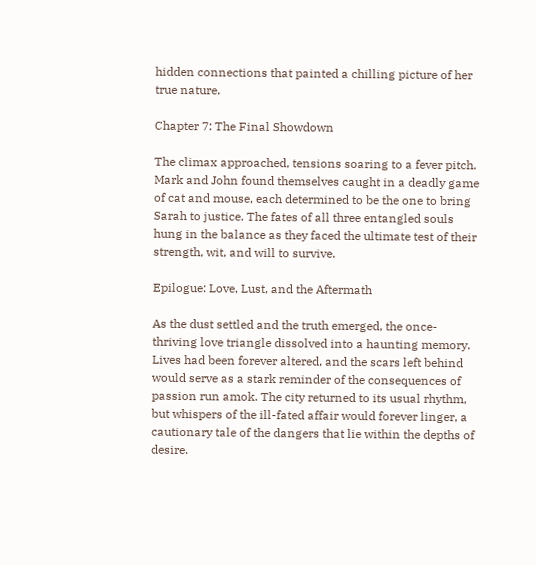hidden connections that painted a chilling picture of her true nature.

Chapter 7: The Final Showdown

The climax approached, tensions soaring to a fever pitch. Mark and John found themselves caught in a deadly game of cat and mouse, each determined to be the one to bring Sarah to justice. The fates of all three entangled souls hung in the balance as they faced the ultimate test of their strength, wit, and will to survive.

Epilogue: Love, Lust, and the Aftermath

As the dust settled and the truth emerged, the once-thriving love triangle dissolved into a haunting memory. Lives had been forever altered, and the scars left behind would serve as a stark reminder of the consequences of passion run amok. The city returned to its usual rhythm, but whispers of the ill-fated affair would forever linger, a cautionary tale of the dangers that lie within the depths of desire.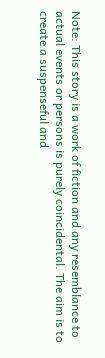Note: This story is a work of fiction and any resemblance to actual events or persons is purely coincidental. The aim is to create a suspenseful and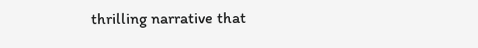thrilling narrative that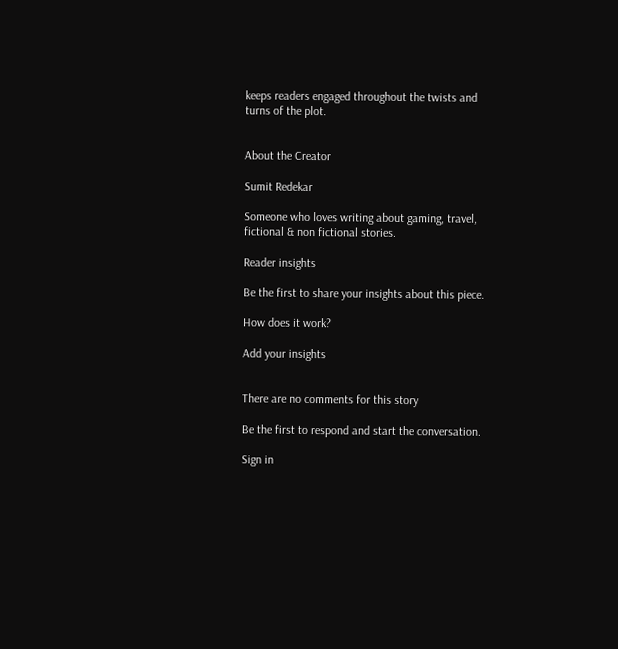keeps readers engaged throughout the twists and turns of the plot.


About the Creator

Sumit Redekar

Someone who loves writing about gaming, travel, fictional & non fictional stories.

Reader insights

Be the first to share your insights about this piece.

How does it work?

Add your insights


There are no comments for this story

Be the first to respond and start the conversation.

Sign in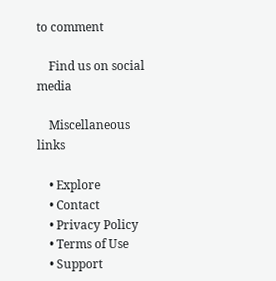to comment

    Find us on social media

    Miscellaneous links

    • Explore
    • Contact
    • Privacy Policy
    • Terms of Use
    • Support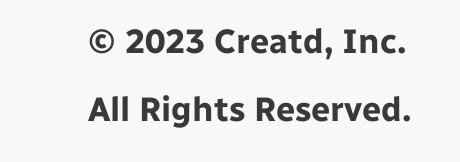© 2023 Creatd, Inc. All Rights Reserved.